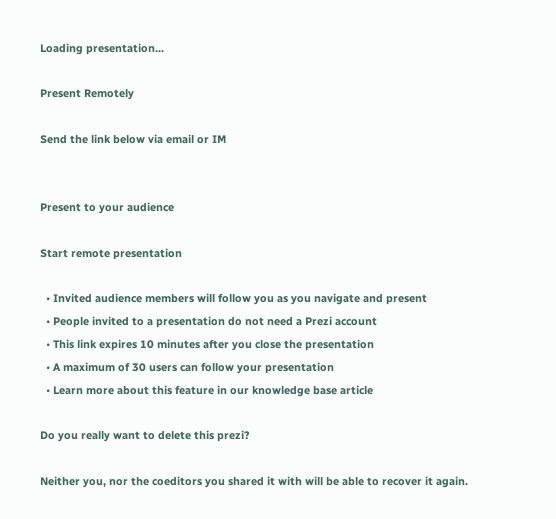Loading presentation...

Present Remotely

Send the link below via email or IM


Present to your audience

Start remote presentation

  • Invited audience members will follow you as you navigate and present
  • People invited to a presentation do not need a Prezi account
  • This link expires 10 minutes after you close the presentation
  • A maximum of 30 users can follow your presentation
  • Learn more about this feature in our knowledge base article

Do you really want to delete this prezi?

Neither you, nor the coeditors you shared it with will be able to recover it again.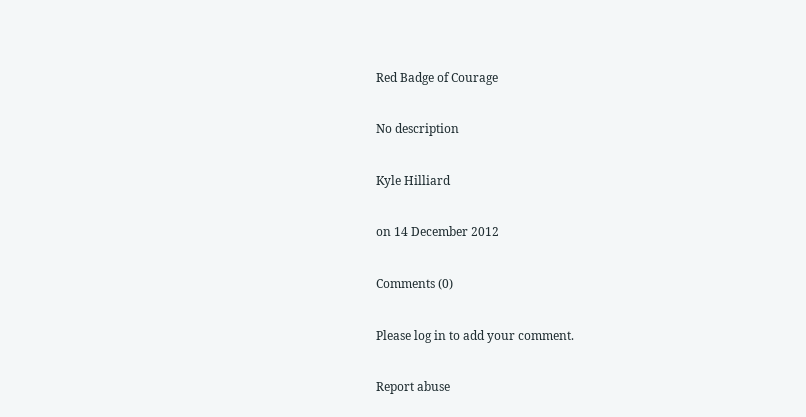Red Badge of Courage

No description

Kyle Hilliard

on 14 December 2012

Comments (0)

Please log in to add your comment.

Report abuse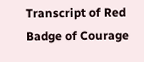Transcript of Red Badge of Courage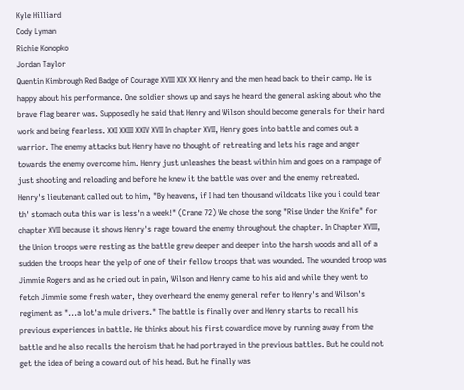Kyle Hilliard
Cody Lyman
Richie Konopko
Jordan Taylor
Quentin Kimbrough Red Badge of Courage XVIII XIX XX Henry and the men head back to their camp. He is happy about his performance. One soldier shows up and says he heard the general asking about who the brave flag bearer was. Supposedly he said that Henry and Wilson should become generals for their hard work and being fearless. XXI XXIII XXIV XVII In chapter XVII, Henry goes into battle and comes out a warrior. The enemy attacks but Henry have no thought of retreating and lets his rage and anger towards the enemy overcome him. Henry just unleashes the beast within him and goes on a rampage of just shooting and reloading and before he knew it the battle was over and the enemy retreated. Henry's lieutenant called out to him, "By heavens, if I had ten thousand wildcats like you i could tear th' stomach outa this war is less'n a week!" (Crane 72) We chose the song "Rise Under the Knife" for chapter XVII because it shows Henry's rage toward the enemy throughout the chapter. In Chapter XVIII, the Union troops were resting as the battle grew deeper and deeper into the harsh woods and all of a sudden the troops hear the yelp of one of their fellow troops that was wounded. The wounded troop was Jimmie Rogers and as he cried out in pain, Wilson and Henry came to his aid and while they went to fetch Jimmie some fresh water, they overheard the enemy general refer to Henry's and Wilson's regiment as "...a lot'a mule drivers." The battle is finally over and Henry starts to recall his previous experiences in battle. He thinks about his first cowardice move by running away from the battle and he also recalls the heroism that he had portrayed in the previous battles. But he could not get the idea of being a coward out of his head. But he finally was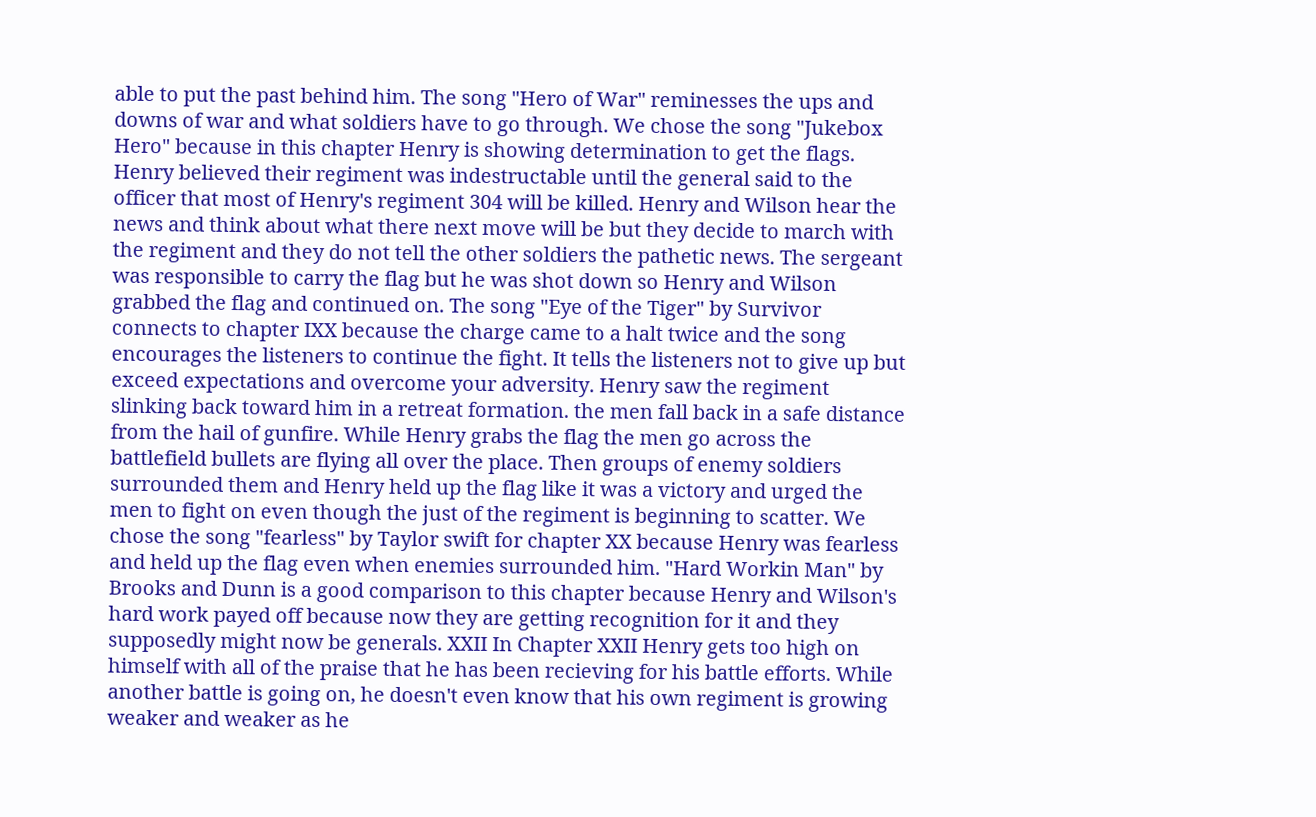able to put the past behind him. The song "Hero of War" reminesses the ups and downs of war and what soldiers have to go through. We chose the song "Jukebox Hero" because in this chapter Henry is showing determination to get the flags. Henry believed their regiment was indestructable until the general said to the officer that most of Henry's regiment 304 will be killed. Henry and Wilson hear the news and think about what there next move will be but they decide to march with the regiment and they do not tell the other soldiers the pathetic news. The sergeant was responsible to carry the flag but he was shot down so Henry and Wilson grabbed the flag and continued on. The song "Eye of the Tiger" by Survivor connects to chapter IXX because the charge came to a halt twice and the song encourages the listeners to continue the fight. It tells the listeners not to give up but exceed expectations and overcome your adversity. Henry saw the regiment slinking back toward him in a retreat formation. the men fall back in a safe distance from the hail of gunfire. While Henry grabs the flag the men go across the battlefield bullets are flying all over the place. Then groups of enemy soldiers surrounded them and Henry held up the flag like it was a victory and urged the men to fight on even though the just of the regiment is beginning to scatter. We chose the song "fearless" by Taylor swift for chapter XX because Henry was fearless and held up the flag even when enemies surrounded him. "Hard Workin Man" by Brooks and Dunn is a good comparison to this chapter because Henry and Wilson's hard work payed off because now they are getting recognition for it and they supposedly might now be generals. XXII In Chapter XXII Henry gets too high on himself with all of the praise that he has been recieving for his battle efforts. While another battle is going on, he doesn't even know that his own regiment is growing weaker and weaker as he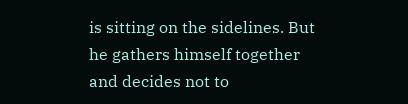is sitting on the sidelines. But he gathers himself together and decides not to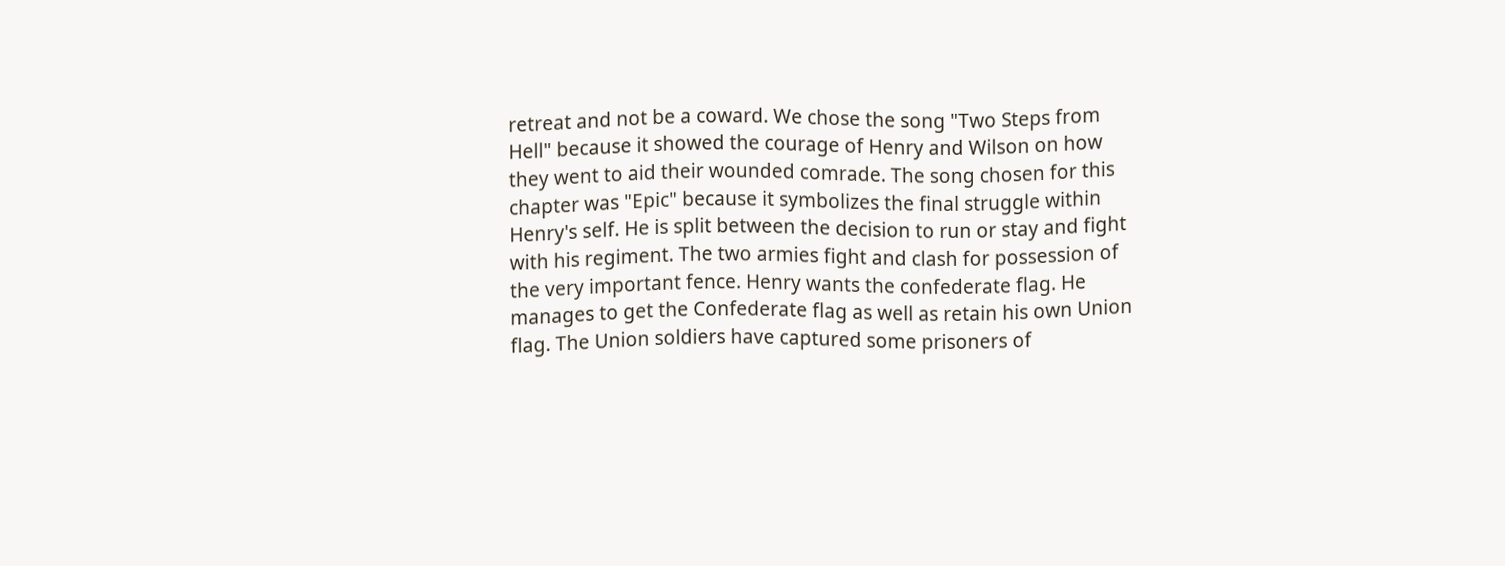retreat and not be a coward. We chose the song "Two Steps from Hell" because it showed the courage of Henry and Wilson on how they went to aid their wounded comrade. The song chosen for this chapter was "Epic" because it symbolizes the final struggle within Henry's self. He is split between the decision to run or stay and fight with his regiment. The two armies fight and clash for possession of the very important fence. Henry wants the confederate flag. He manages to get the Confederate flag as well as retain his own Union flag. The Union soldiers have captured some prisoners of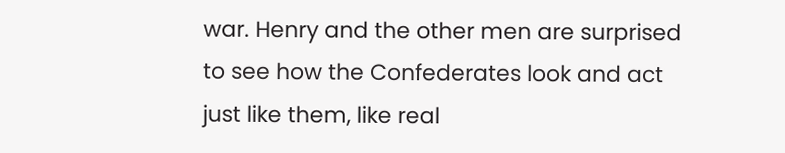war. Henry and the other men are surprised to see how the Confederates look and act just like them, like real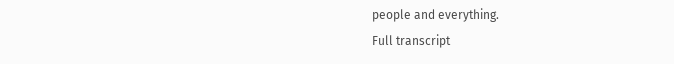people and everything.
Full transcript